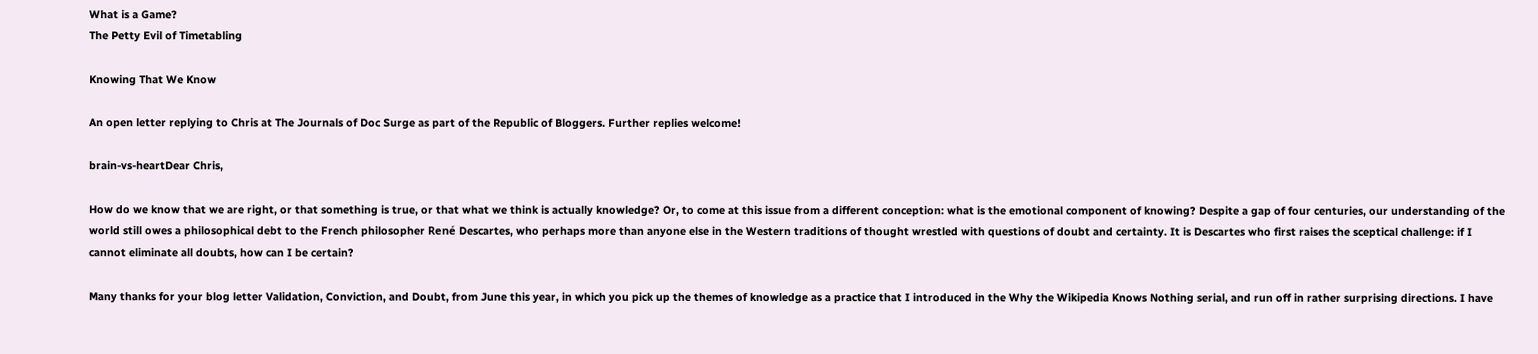What is a Game?
The Petty Evil of Timetabling

Knowing That We Know

An open letter replying to Chris at The Journals of Doc Surge as part of the Republic of Bloggers. Further replies welcome!

brain-vs-heartDear Chris,

How do we know that we are right, or that something is true, or that what we think is actually knowledge? Or, to come at this issue from a different conception: what is the emotional component of knowing? Despite a gap of four centuries, our understanding of the world still owes a philosophical debt to the French philosopher René Descartes, who perhaps more than anyone else in the Western traditions of thought wrestled with questions of doubt and certainty. It is Descartes who first raises the sceptical challenge: if I cannot eliminate all doubts, how can I be certain?

Many thanks for your blog letter Validation, Conviction, and Doubt, from June this year, in which you pick up the themes of knowledge as a practice that I introduced in the Why the Wikipedia Knows Nothing serial, and run off in rather surprising directions. I have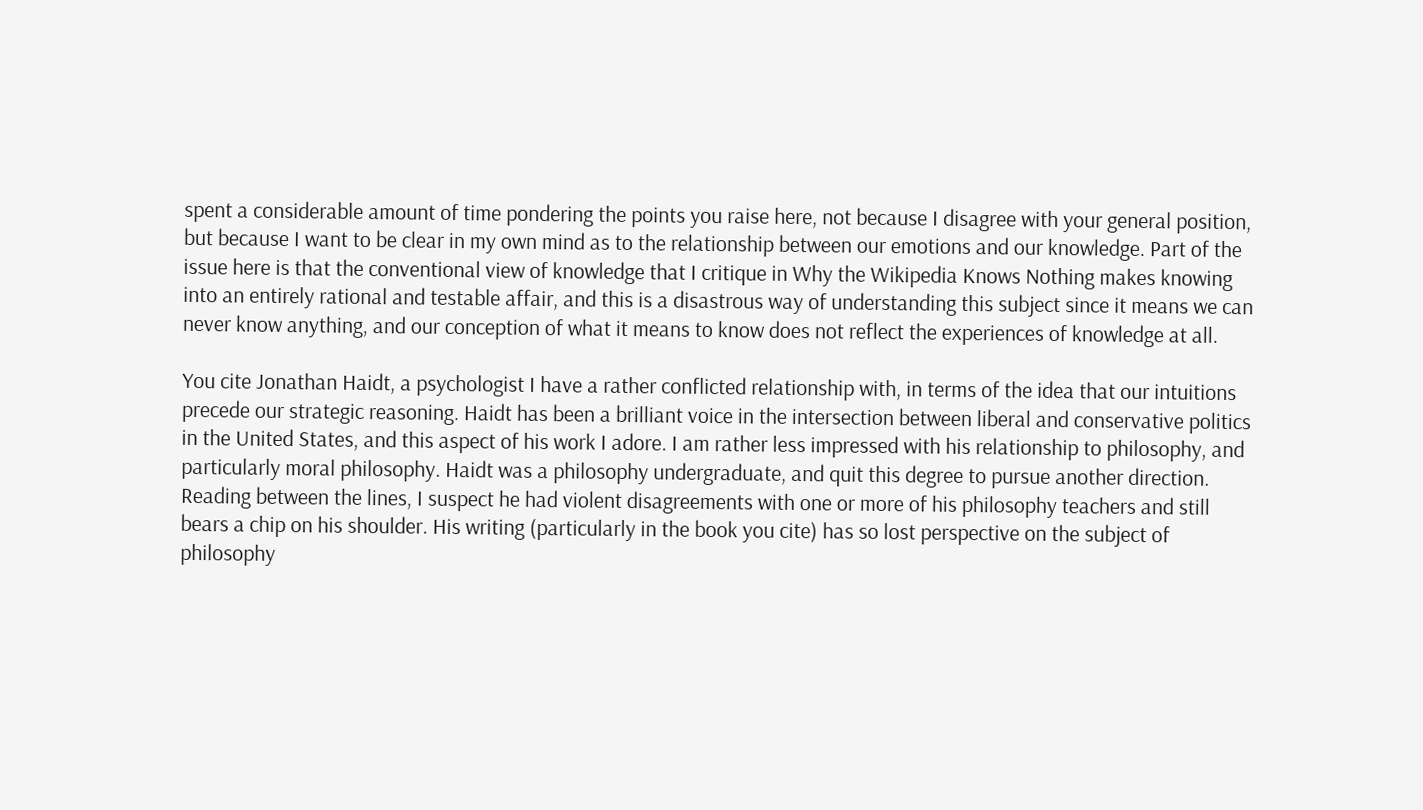spent a considerable amount of time pondering the points you raise here, not because I disagree with your general position, but because I want to be clear in my own mind as to the relationship between our emotions and our knowledge. Part of the issue here is that the conventional view of knowledge that I critique in Why the Wikipedia Knows Nothing makes knowing into an entirely rational and testable affair, and this is a disastrous way of understanding this subject since it means we can never know anything, and our conception of what it means to know does not reflect the experiences of knowledge at all.

You cite Jonathan Haidt, a psychologist I have a rather conflicted relationship with, in terms of the idea that our intuitions precede our strategic reasoning. Haidt has been a brilliant voice in the intersection between liberal and conservative politics in the United States, and this aspect of his work I adore. I am rather less impressed with his relationship to philosophy, and particularly moral philosophy. Haidt was a philosophy undergraduate, and quit this degree to pursue another direction. Reading between the lines, I suspect he had violent disagreements with one or more of his philosophy teachers and still bears a chip on his shoulder. His writing (particularly in the book you cite) has so lost perspective on the subject of philosophy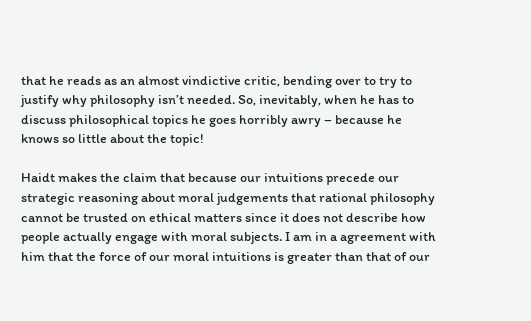that he reads as an almost vindictive critic, bending over to try to justify why philosophy isn’t needed. So, inevitably, when he has to discuss philosophical topics he goes horribly awry – because he knows so little about the topic!

Haidt makes the claim that because our intuitions precede our strategic reasoning about moral judgements that rational philosophy cannot be trusted on ethical matters since it does not describe how people actually engage with moral subjects. I am in a agreement with him that the force of our moral intuitions is greater than that of our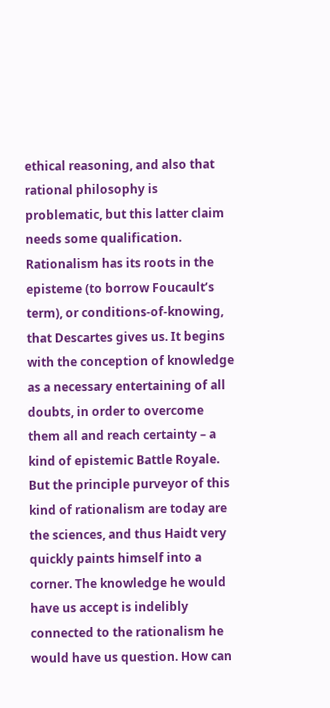ethical reasoning, and also that rational philosophy is problematic, but this latter claim needs some qualification. Rationalism has its roots in the episteme (to borrow Foucault’s term), or conditions-of-knowing, that Descartes gives us. It begins with the conception of knowledge as a necessary entertaining of all doubts, in order to overcome them all and reach certainty – a kind of epistemic Battle Royale. But the principle purveyor of this kind of rationalism are today are the sciences, and thus Haidt very quickly paints himself into a corner. The knowledge he would have us accept is indelibly connected to the rationalism he would have us question. How can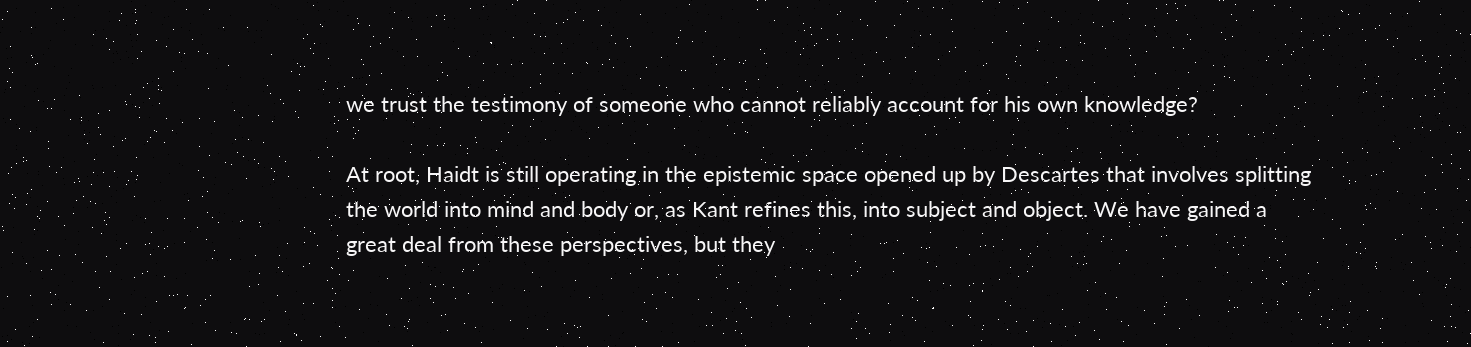we trust the testimony of someone who cannot reliably account for his own knowledge?

At root, Haidt is still operating in the epistemic space opened up by Descartes that involves splitting the world into mind and body or, as Kant refines this, into subject and object. We have gained a great deal from these perspectives, but they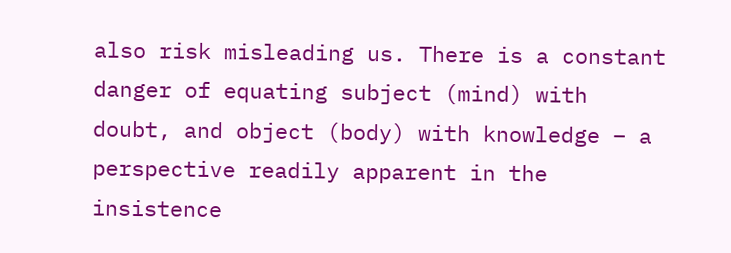also risk misleading us. There is a constant danger of equating subject (mind) with doubt, and object (body) with knowledge – a perspective readily apparent in the insistence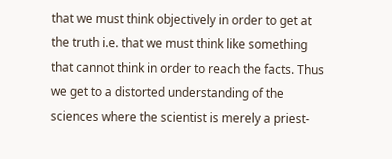that we must think objectively in order to get at the truth i.e. that we must think like something that cannot think in order to reach the facts. Thus we get to a distorted understanding of the sciences where the scientist is merely a priest-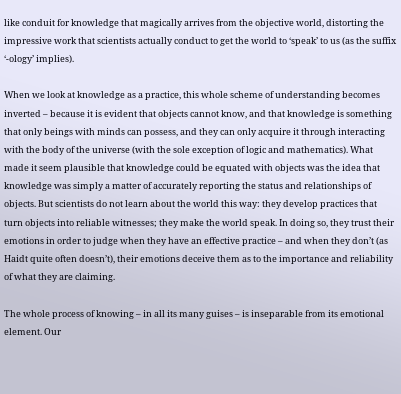like conduit for knowledge that magically arrives from the objective world, distorting the impressive work that scientists actually conduct to get the world to ‘speak’ to us (as the suffix ‘-ology’ implies).

When we look at knowledge as a practice, this whole scheme of understanding becomes inverted – because it is evident that objects cannot know, and that knowledge is something that only beings with minds can possess, and they can only acquire it through interacting with the body of the universe (with the sole exception of logic and mathematics). What made it seem plausible that knowledge could be equated with objects was the idea that knowledge was simply a matter of accurately reporting the status and relationships of objects. But scientists do not learn about the world this way: they develop practices that turn objects into reliable witnesses; they make the world speak. In doing so, they trust their emotions in order to judge when they have an effective practice – and when they don’t (as Haidt quite often doesn’t), their emotions deceive them as to the importance and reliability of what they are claiming.

The whole process of knowing – in all its many guises – is inseparable from its emotional element. Our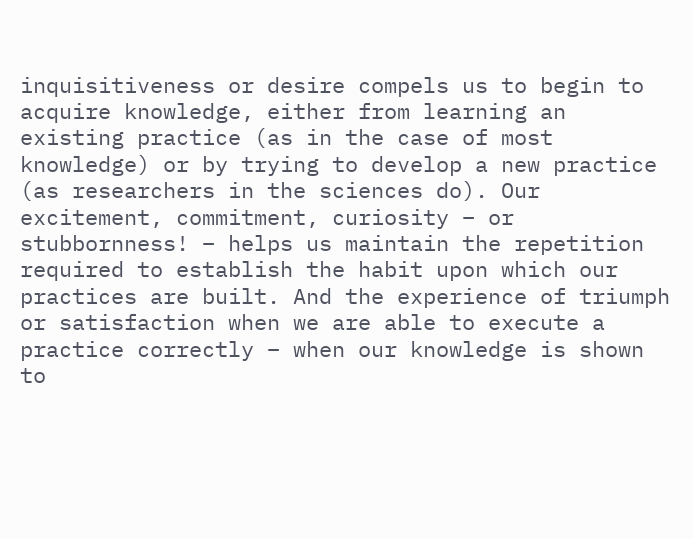inquisitiveness or desire compels us to begin to acquire knowledge, either from learning an existing practice (as in the case of most knowledge) or by trying to develop a new practice (as researchers in the sciences do). Our excitement, commitment, curiosity – or stubbornness! – helps us maintain the repetition required to establish the habit upon which our practices are built. And the experience of triumph or satisfaction when we are able to execute a practice correctly – when our knowledge is shown to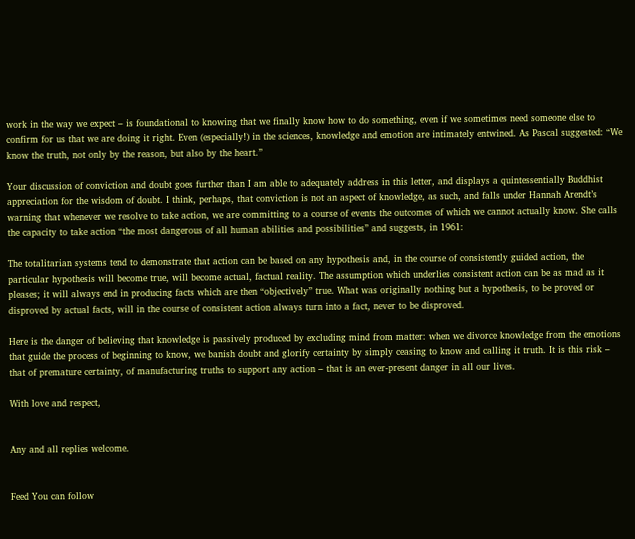work in the way we expect – is foundational to knowing that we finally know how to do something, even if we sometimes need someone else to confirm for us that we are doing it right. Even (especially!) in the sciences, knowledge and emotion are intimately entwined. As Pascal suggested: “We know the truth, not only by the reason, but also by the heart.”

Your discussion of conviction and doubt goes further than I am able to adequately address in this letter, and displays a quintessentially Buddhist appreciation for the wisdom of doubt. I think, perhaps, that conviction is not an aspect of knowledge, as such, and falls under Hannah Arendt’s warning that whenever we resolve to take action, we are committing to a course of events the outcomes of which we cannot actually know. She calls the capacity to take action “the most dangerous of all human abilities and possibilities” and suggests, in 1961:

The totalitarian systems tend to demonstrate that action can be based on any hypothesis and, in the course of consistently guided action, the particular hypothesis will become true, will become actual, factual reality. The assumption which underlies consistent action can be as mad as it pleases; it will always end in producing facts which are then “objectively” true. What was originally nothing but a hypothesis, to be proved or disproved by actual facts, will in the course of consistent action always turn into a fact, never to be disproved.

Here is the danger of believing that knowledge is passively produced by excluding mind from matter: when we divorce knowledge from the emotions that guide the process of beginning to know, we banish doubt and glorify certainty by simply ceasing to know and calling it truth. It is this risk – that of premature certainty, of manufacturing truths to support any action – that is an ever-present danger in all our lives.

With love and respect,


Any and all replies welcome.


Feed You can follow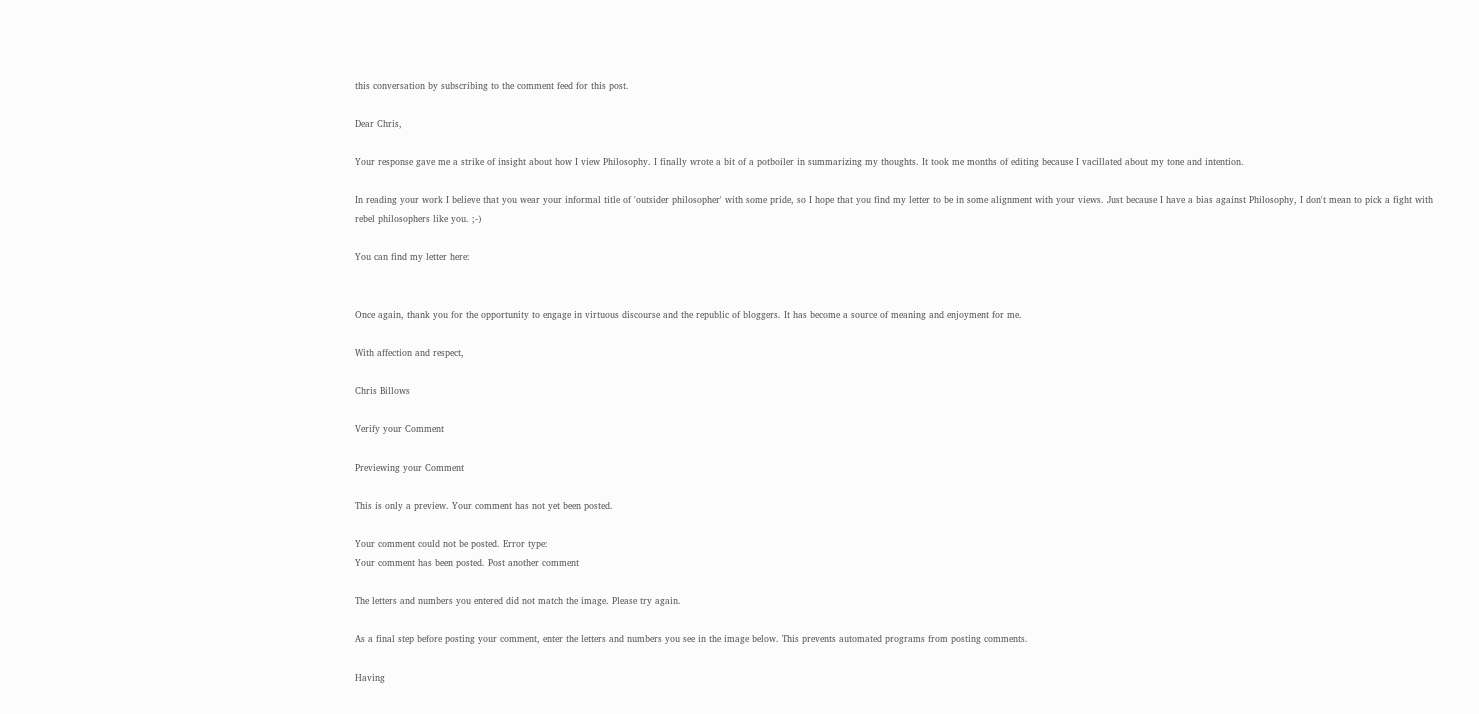this conversation by subscribing to the comment feed for this post.

Dear Chris,

Your response gave me a strike of insight about how I view Philosophy. I finally wrote a bit of a potboiler in summarizing my thoughts. It took me months of editing because I vacillated about my tone and intention.

In reading your work I believe that you wear your informal title of 'outsider philosopher' with some pride, so I hope that you find my letter to be in some alignment with your views. Just because I have a bias against Philosophy, I don't mean to pick a fight with rebel philosophers like you. ;-)

You can find my letter here:


Once again, thank you for the opportunity to engage in virtuous discourse and the republic of bloggers. It has become a source of meaning and enjoyment for me.

With affection and respect,

Chris Billows

Verify your Comment

Previewing your Comment

This is only a preview. Your comment has not yet been posted.

Your comment could not be posted. Error type:
Your comment has been posted. Post another comment

The letters and numbers you entered did not match the image. Please try again.

As a final step before posting your comment, enter the letters and numbers you see in the image below. This prevents automated programs from posting comments.

Having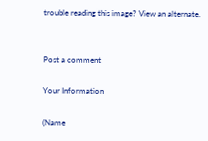trouble reading this image? View an alternate.


Post a comment

Your Information

(Name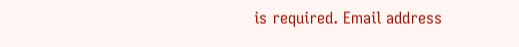is required. Email address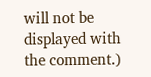will not be displayed with the comment.)